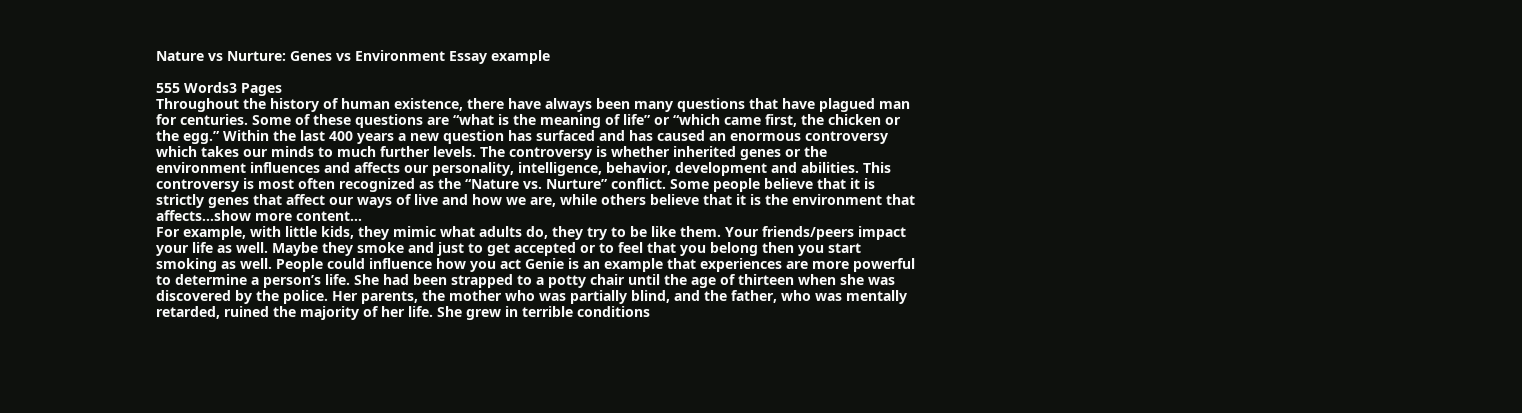Nature vs Nurture: Genes vs Environment Essay example

555 Words3 Pages
Throughout the history of human existence, there have always been many questions that have plagued man for centuries. Some of these questions are “what is the meaning of life” or “which came first, the chicken or the egg.” Within the last 400 years a new question has surfaced and has caused an enormous controversy which takes our minds to much further levels. The controversy is whether inherited genes or the environment influences and affects our personality, intelligence, behavior, development and abilities. This controversy is most often recognized as the “Nature vs. Nurture” conflict. Some people believe that it is strictly genes that affect our ways of live and how we are, while others believe that it is the environment that affects…show more content…
For example, with little kids, they mimic what adults do, they try to be like them. Your friends/peers impact your life as well. Maybe they smoke and just to get accepted or to feel that you belong then you start smoking as well. People could influence how you act Genie is an example that experiences are more powerful to determine a person’s life. She had been strapped to a potty chair until the age of thirteen when she was discovered by the police. Her parents, the mother who was partially blind, and the father, who was mentally retarded, ruined the majority of her life. She grew in terrible conditions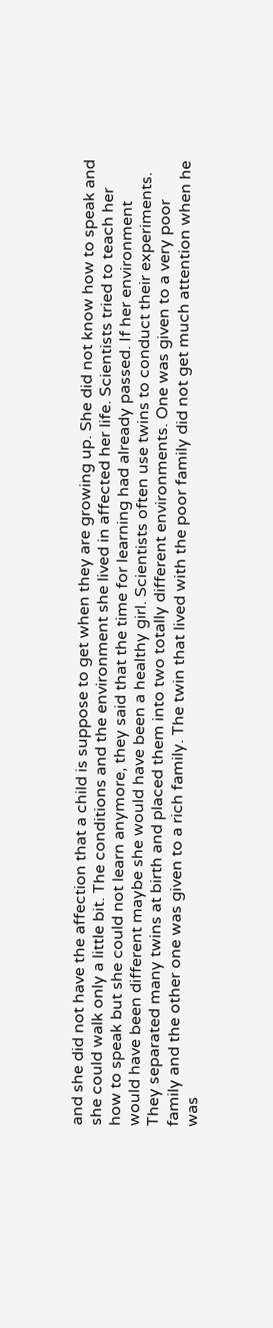and she did not have the affection that a child is suppose to get when they are growing up. She did not know how to speak and she could walk only a little bit. The conditions and the environment she lived in affected her life. Scientists tried to teach her how to speak but she could not learn anymore, they said that the time for learning had already passed. If her environment would have been different maybe she would have been a healthy girl. Scientists often use twins to conduct their experiments. They separated many twins at birth and placed them into two totally different environments. One was given to a very poor family and the other one was given to a rich family. The twin that lived with the poor family did not get much attention when he was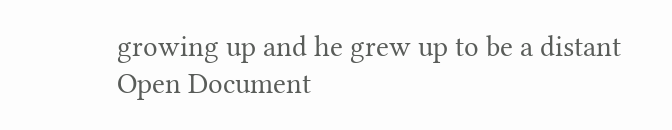growing up and he grew up to be a distant
Open Document